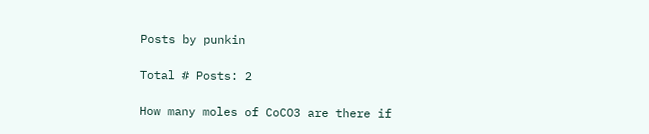Posts by punkin

Total # Posts: 2

How many moles of CoCO3 are there if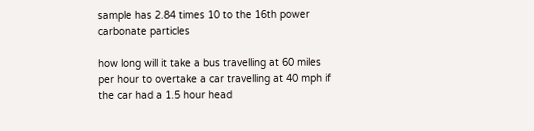sample has 2.84 times 10 to the 16th power carbonate particles

how long will it take a bus travelling at 60 miles per hour to overtake a car travelling at 40 mph if the car had a 1.5 hour head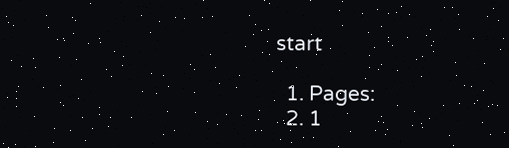start

  1. Pages:
  2. 1